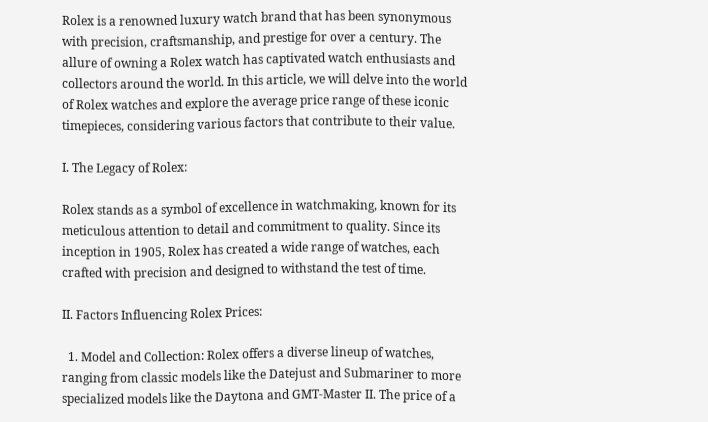Rolex is a renowned luxury watch brand that has been synonymous with precision, craftsmanship, and prestige for over a century. The allure of owning a Rolex watch has captivated watch enthusiasts and collectors around the world. In this article, we will delve into the world of Rolex watches and explore the average price range of these iconic timepieces, considering various factors that contribute to their value.

I. The Legacy of Rolex:

Rolex stands as a symbol of excellence in watchmaking, known for its meticulous attention to detail and commitment to quality. Since its inception in 1905, Rolex has created a wide range of watches, each crafted with precision and designed to withstand the test of time.

II. Factors Influencing Rolex Prices:

  1. Model and Collection: Rolex offers a diverse lineup of watches, ranging from classic models like the Datejust and Submariner to more specialized models like the Daytona and GMT-Master II. The price of a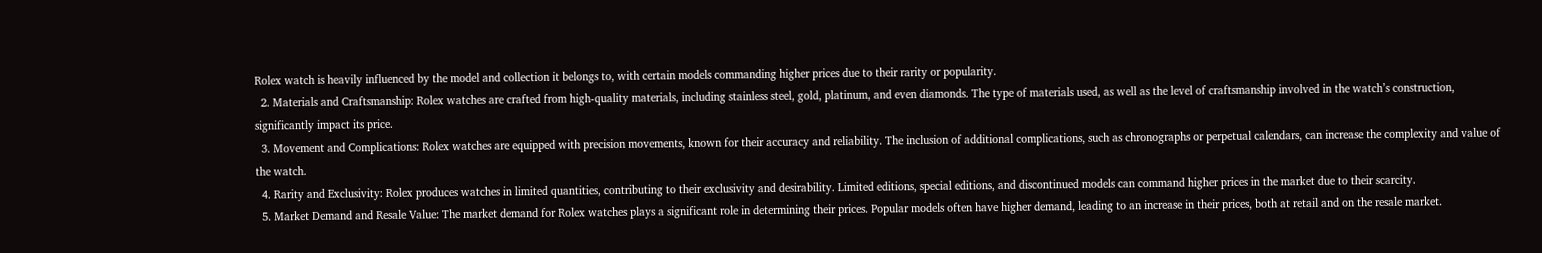Rolex watch is heavily influenced by the model and collection it belongs to, with certain models commanding higher prices due to their rarity or popularity.
  2. Materials and Craftsmanship: Rolex watches are crafted from high-quality materials, including stainless steel, gold, platinum, and even diamonds. The type of materials used, as well as the level of craftsmanship involved in the watch’s construction, significantly impact its price.
  3. Movement and Complications: Rolex watches are equipped with precision movements, known for their accuracy and reliability. The inclusion of additional complications, such as chronographs or perpetual calendars, can increase the complexity and value of the watch.
  4. Rarity and Exclusivity: Rolex produces watches in limited quantities, contributing to their exclusivity and desirability. Limited editions, special editions, and discontinued models can command higher prices in the market due to their scarcity.
  5. Market Demand and Resale Value: The market demand for Rolex watches plays a significant role in determining their prices. Popular models often have higher demand, leading to an increase in their prices, both at retail and on the resale market.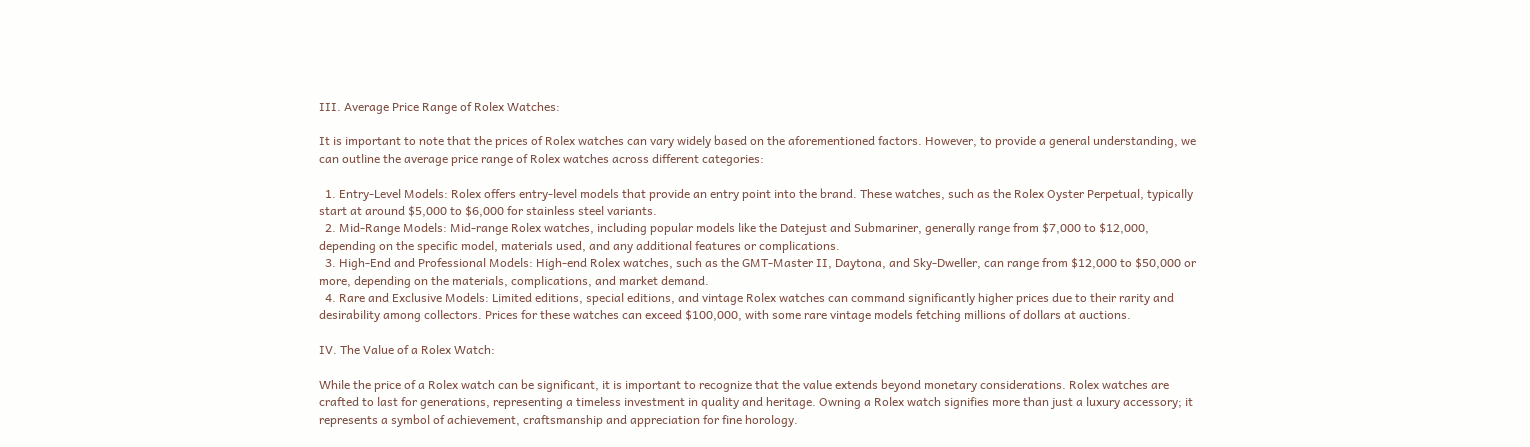III. Average Price Range of Rolex Watches:

It is important to note that the prices of Rolex watches can vary widely based on the aforementioned factors. However, to provide a general understanding, we can outline the average price range of Rolex watches across different categories:

  1. Entry-Level Models: Rolex offers entry-level models that provide an entry point into the brand. These watches, such as the Rolex Oyster Perpetual, typically start at around $5,000 to $6,000 for stainless steel variants.
  2. Mid-Range Models: Mid-range Rolex watches, including popular models like the Datejust and Submariner, generally range from $7,000 to $12,000, depending on the specific model, materials used, and any additional features or complications.
  3. High-End and Professional Models: High-end Rolex watches, such as the GMT-Master II, Daytona, and Sky-Dweller, can range from $12,000 to $50,000 or more, depending on the materials, complications, and market demand.
  4. Rare and Exclusive Models: Limited editions, special editions, and vintage Rolex watches can command significantly higher prices due to their rarity and desirability among collectors. Prices for these watches can exceed $100,000, with some rare vintage models fetching millions of dollars at auctions.

IV. The Value of a Rolex Watch:

While the price of a Rolex watch can be significant, it is important to recognize that the value extends beyond monetary considerations. Rolex watches are crafted to last for generations, representing a timeless investment in quality and heritage. Owning a Rolex watch signifies more than just a luxury accessory; it represents a symbol of achievement, craftsmanship and appreciation for fine horology.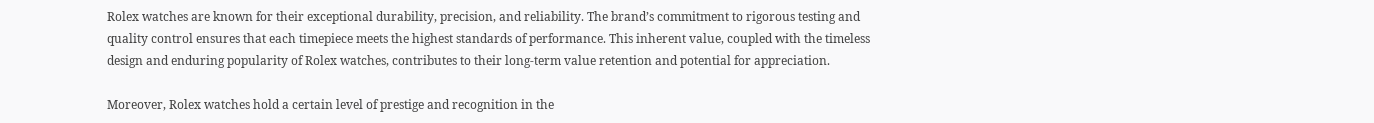Rolex watches are known for their exceptional durability, precision, and reliability. The brand’s commitment to rigorous testing and quality control ensures that each timepiece meets the highest standards of performance. This inherent value, coupled with the timeless design and enduring popularity of Rolex watches, contributes to their long-term value retention and potential for appreciation.

Moreover, Rolex watches hold a certain level of prestige and recognition in the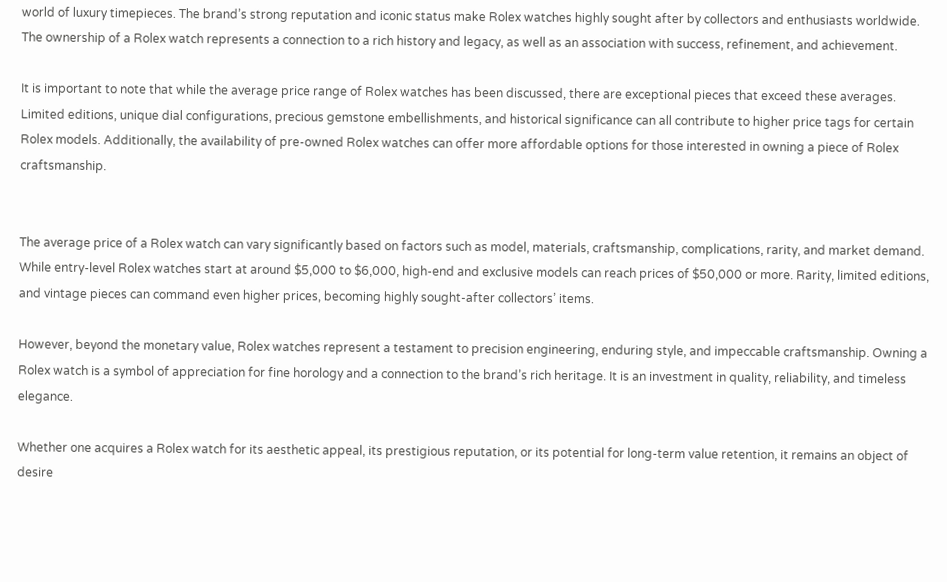world of luxury timepieces. The brand’s strong reputation and iconic status make Rolex watches highly sought after by collectors and enthusiasts worldwide. The ownership of a Rolex watch represents a connection to a rich history and legacy, as well as an association with success, refinement, and achievement.

It is important to note that while the average price range of Rolex watches has been discussed, there are exceptional pieces that exceed these averages. Limited editions, unique dial configurations, precious gemstone embellishments, and historical significance can all contribute to higher price tags for certain Rolex models. Additionally, the availability of pre-owned Rolex watches can offer more affordable options for those interested in owning a piece of Rolex craftsmanship.


The average price of a Rolex watch can vary significantly based on factors such as model, materials, craftsmanship, complications, rarity, and market demand. While entry-level Rolex watches start at around $5,000 to $6,000, high-end and exclusive models can reach prices of $50,000 or more. Rarity, limited editions, and vintage pieces can command even higher prices, becoming highly sought-after collectors’ items.

However, beyond the monetary value, Rolex watches represent a testament to precision engineering, enduring style, and impeccable craftsmanship. Owning a Rolex watch is a symbol of appreciation for fine horology and a connection to the brand’s rich heritage. It is an investment in quality, reliability, and timeless elegance.

Whether one acquires a Rolex watch for its aesthetic appeal, its prestigious reputation, or its potential for long-term value retention, it remains an object of desire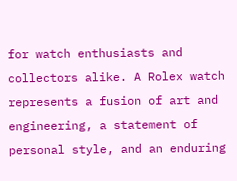for watch enthusiasts and collectors alike. A Rolex watch represents a fusion of art and engineering, a statement of personal style, and an enduring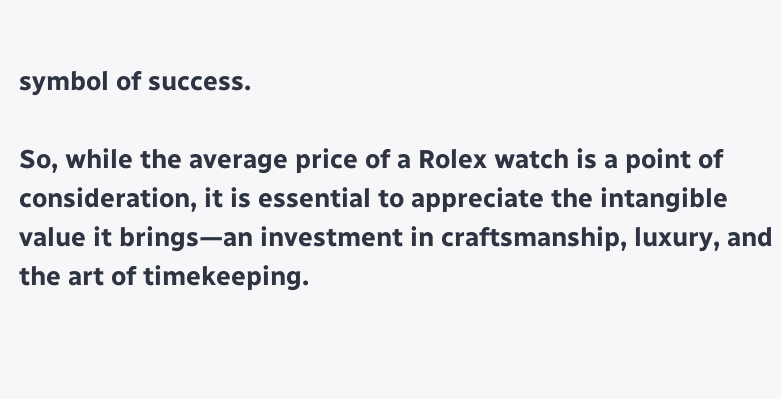symbol of success.

So, while the average price of a Rolex watch is a point of consideration, it is essential to appreciate the intangible value it brings—an investment in craftsmanship, luxury, and the art of timekeeping.